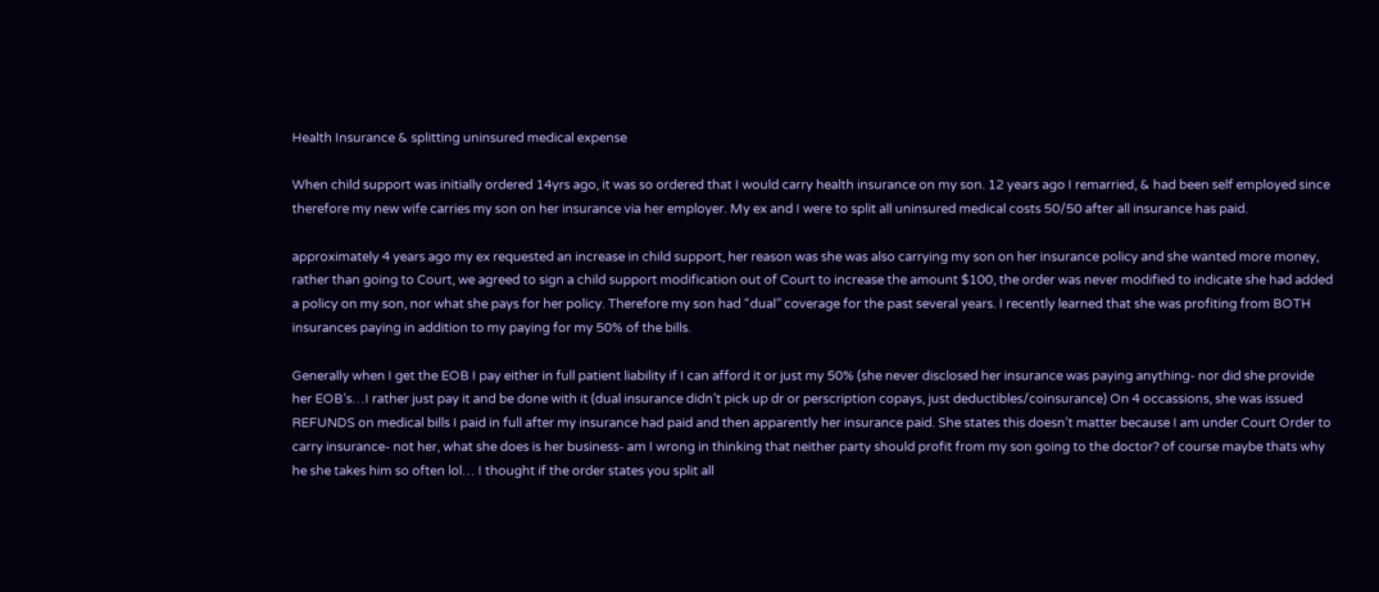Health Insurance & splitting uninsured medical expense

When child support was initially ordered 14yrs ago, it was so ordered that I would carry health insurance on my son. 12 years ago I remarried, & had been self employed since therefore my new wife carries my son on her insurance via her employer. My ex and I were to split all uninsured medical costs 50/50 after all insurance has paid.

approximately 4 years ago my ex requested an increase in child support, her reason was she was also carrying my son on her insurance policy and she wanted more money, rather than going to Court, we agreed to sign a child support modification out of Court to increase the amount $100, the order was never modified to indicate she had added a policy on my son, nor what she pays for her policy. Therefore my son had “dual” coverage for the past several years. I recently learned that she was profiting from BOTH insurances paying in addition to my paying for my 50% of the bills.

Generally when I get the EOB I pay either in full patient liability if I can afford it or just my 50% (she never disclosed her insurance was paying anything- nor did she provide her EOB’s…I rather just pay it and be done with it (dual insurance didn’t pick up dr or perscription copays, just deductibles/coinsurance) On 4 occassions, she was issued REFUNDS on medical bills I paid in full after my insurance had paid and then apparently her insurance paid. She states this doesn’t matter because I am under Court Order to carry insurance- not her, what she does is her business- am I wrong in thinking that neither party should profit from my son going to the doctor? of course maybe thats why he she takes him so often lol… I thought if the order states you split all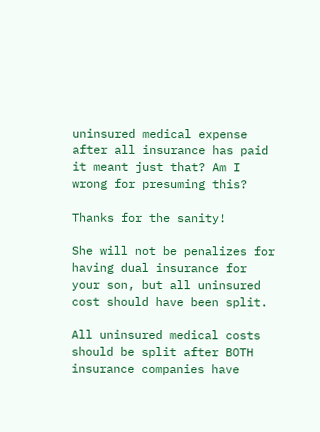uninsured medical expense after all insurance has paid it meant just that? Am I wrong for presuming this?

Thanks for the sanity!

She will not be penalizes for having dual insurance for your son, but all uninsured cost should have been split.

All uninsured medical costs should be split after BOTH insurance companies have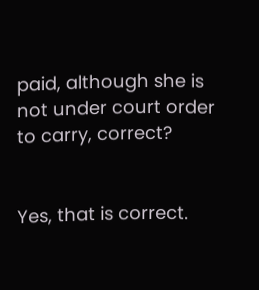paid, although she is not under court order to carry, correct?


Yes, that is correct.